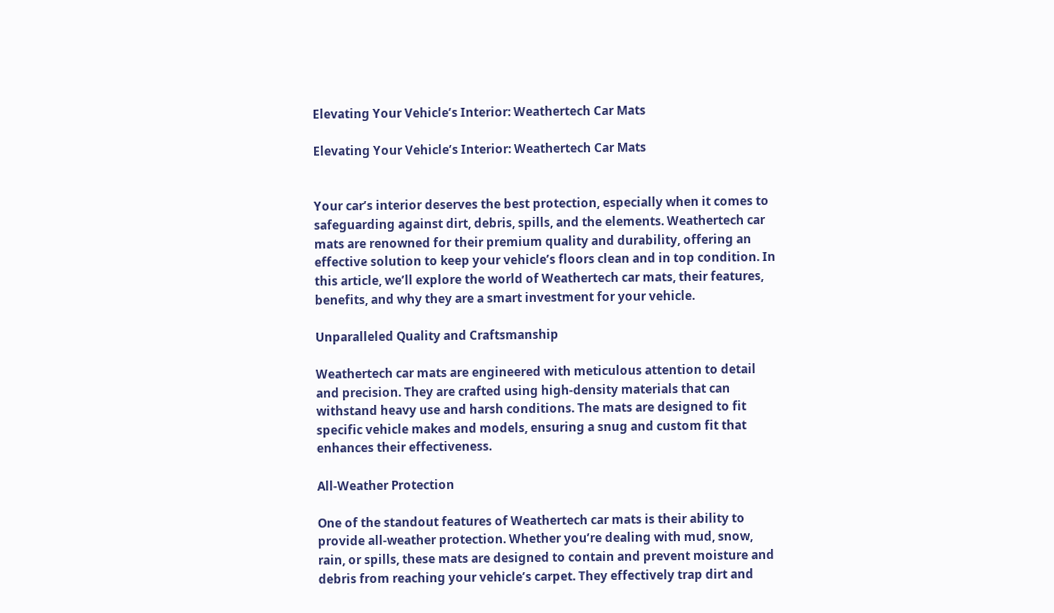Elevating Your Vehicle’s Interior: Weathertech Car Mats

Elevating Your Vehicle’s Interior: Weathertech Car Mats


Your car’s interior deserves the best protection, especially when it comes to safeguarding against dirt, debris, spills, and the elements. Weathertech car mats are renowned for their premium quality and durability, offering an effective solution to keep your vehicle’s floors clean and in top condition. In this article, we’ll explore the world of Weathertech car mats, their features, benefits, and why they are a smart investment for your vehicle.

Unparalleled Quality and Craftsmanship

Weathertech car mats are engineered with meticulous attention to detail and precision. They are crafted using high-density materials that can withstand heavy use and harsh conditions. The mats are designed to fit specific vehicle makes and models, ensuring a snug and custom fit that enhances their effectiveness.

All-Weather Protection

One of the standout features of Weathertech car mats is their ability to provide all-weather protection. Whether you’re dealing with mud, snow, rain, or spills, these mats are designed to contain and prevent moisture and debris from reaching your vehicle’s carpet. They effectively trap dirt and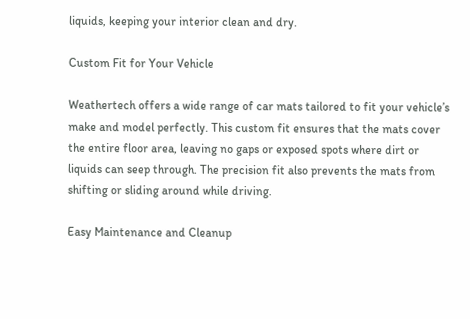liquids, keeping your interior clean and dry.

Custom Fit for Your Vehicle

Weathertech offers a wide range of car mats tailored to fit your vehicle’s make and model perfectly. This custom fit ensures that the mats cover the entire floor area, leaving no gaps or exposed spots where dirt or liquids can seep through. The precision fit also prevents the mats from shifting or sliding around while driving.

Easy Maintenance and Cleanup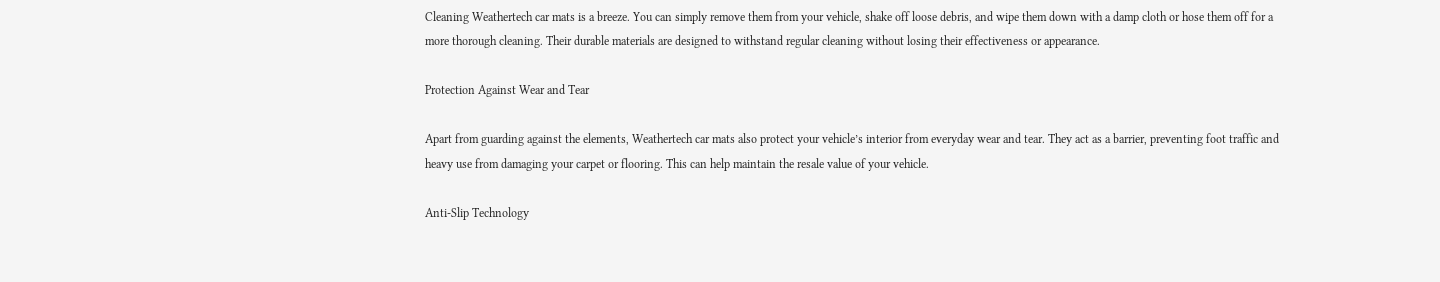Cleaning Weathertech car mats is a breeze. You can simply remove them from your vehicle, shake off loose debris, and wipe them down with a damp cloth or hose them off for a more thorough cleaning. Their durable materials are designed to withstand regular cleaning without losing their effectiveness or appearance.

Protection Against Wear and Tear

Apart from guarding against the elements, Weathertech car mats also protect your vehicle’s interior from everyday wear and tear. They act as a barrier, preventing foot traffic and heavy use from damaging your carpet or flooring. This can help maintain the resale value of your vehicle.

Anti-Slip Technology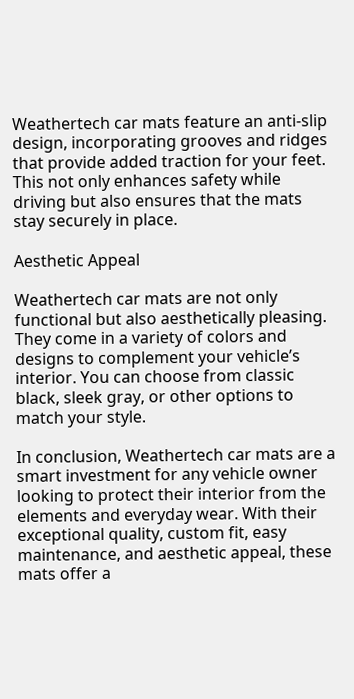Weathertech car mats feature an anti-slip design, incorporating grooves and ridges that provide added traction for your feet. This not only enhances safety while driving but also ensures that the mats stay securely in place.

Aesthetic Appeal

Weathertech car mats are not only functional but also aesthetically pleasing. They come in a variety of colors and designs to complement your vehicle’s interior. You can choose from classic black, sleek gray, or other options to match your style.

In conclusion, Weathertech car mats are a smart investment for any vehicle owner looking to protect their interior from the elements and everyday wear. With their exceptional quality, custom fit, easy maintenance, and aesthetic appeal, these mats offer a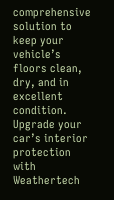comprehensive solution to keep your vehicle’s floors clean, dry, and in excellent condition. Upgrade your car’s interior protection with Weathertech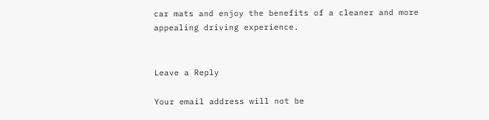car mats and enjoy the benefits of a cleaner and more appealing driving experience.


Leave a Reply

Your email address will not be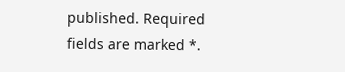published. Required fields are marked *.